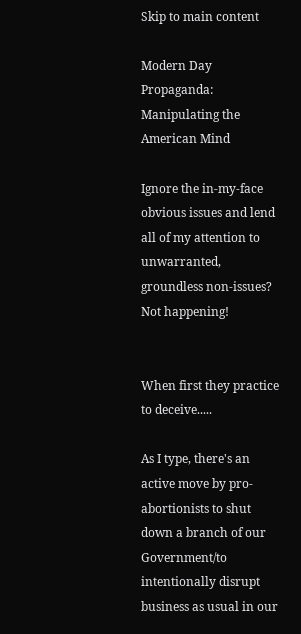Skip to main content

Modern Day Propaganda: Manipulating the American Mind

Ignore the in-my-face obvious issues and lend all of my attention to unwarranted, groundless non-issues? Not happening!


When first they practice to deceive.....

As I type, there's an active move by pro-abortionists to shut down a branch of our Government/to intentionally disrupt business as usual in our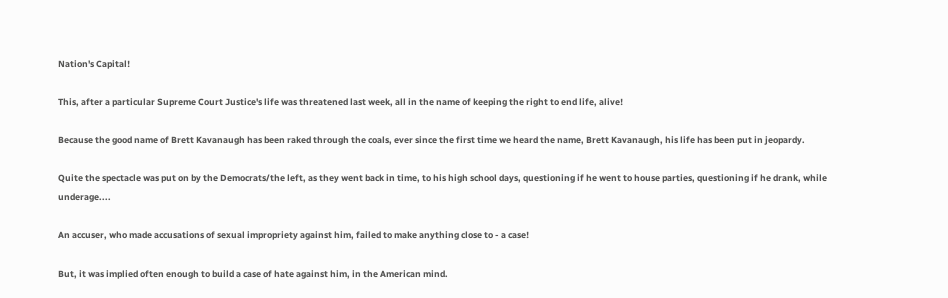Nation's Capital!

This, after a particular Supreme Court Justice's life was threatened last week, all in the name of keeping the right to end life, alive!

Because the good name of Brett Kavanaugh has been raked through the coals, ever since the first time we heard the name, Brett Kavanaugh, his life has been put in jeopardy.

Quite the spectacle was put on by the Democrats/the left, as they went back in time, to his high school days, questioning if he went to house parties, questioning if he drank, while underage....

An accuser, who made accusations of sexual impropriety against him, failed to make anything close to - a case!

But, it was implied often enough to build a case of hate against him, in the American mind.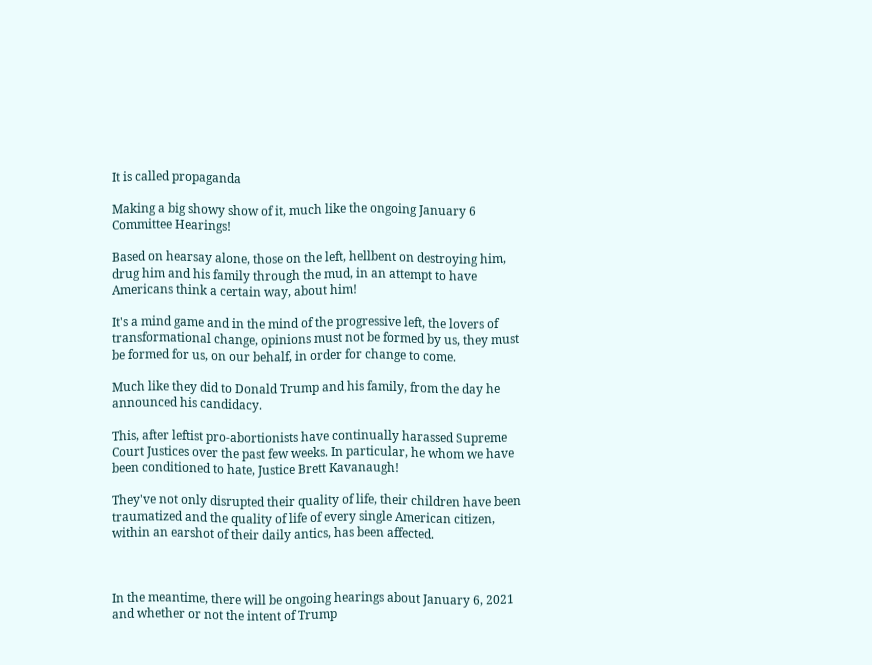It is called propaganda

Making a big showy show of it, much like the ongoing January 6 Committee Hearings!

Based on hearsay alone, those on the left, hellbent on destroying him, drug him and his family through the mud, in an attempt to have Americans think a certain way, about him!

It's a mind game and in the mind of the progressive left, the lovers of transformational change, opinions must not be formed by us, they must be formed for us, on our behalf, in order for change to come.

Much like they did to Donald Trump and his family, from the day he announced his candidacy.

This, after leftist pro-abortionists have continually harassed Supreme Court Justices over the past few weeks. In particular, he whom we have been conditioned to hate, Justice Brett Kavanaugh!

They've not only disrupted their quality of life, their children have been traumatized and the quality of life of every single American citizen, within an earshot of their daily antics, has been affected.



In the meantime, there will be ongoing hearings about January 6, 2021 and whether or not the intent of Trump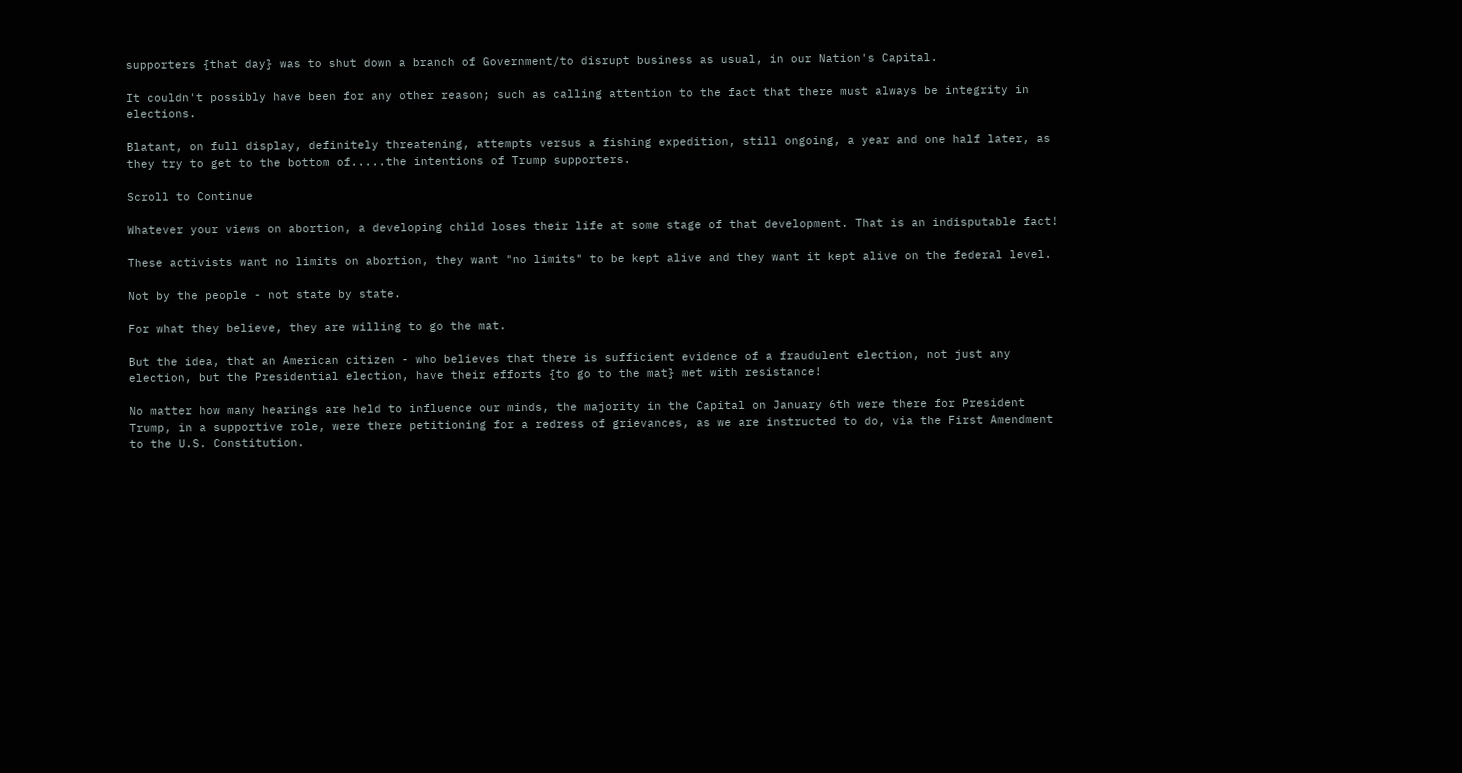supporters {that day} was to shut down a branch of Government/to disrupt business as usual, in our Nation's Capital.

It couldn't possibly have been for any other reason; such as calling attention to the fact that there must always be integrity in elections.

Blatant, on full display, definitely threatening, attempts versus a fishing expedition, still ongoing, a year and one half later, as they try to get to the bottom of.....the intentions of Trump supporters.

Scroll to Continue

Whatever your views on abortion, a developing child loses their life at some stage of that development. That is an indisputable fact!

These activists want no limits on abortion, they want "no limits" to be kept alive and they want it kept alive on the federal level.

Not by the people - not state by state.

For what they believe, they are willing to go the mat.

But the idea, that an American citizen - who believes that there is sufficient evidence of a fraudulent election, not just any election, but the Presidential election, have their efforts {to go to the mat} met with resistance!

No matter how many hearings are held to influence our minds, the majority in the Capital on January 6th were there for President Trump, in a supportive role, were there petitioning for a redress of grievances, as we are instructed to do, via the First Amendment to the U.S. Constitution.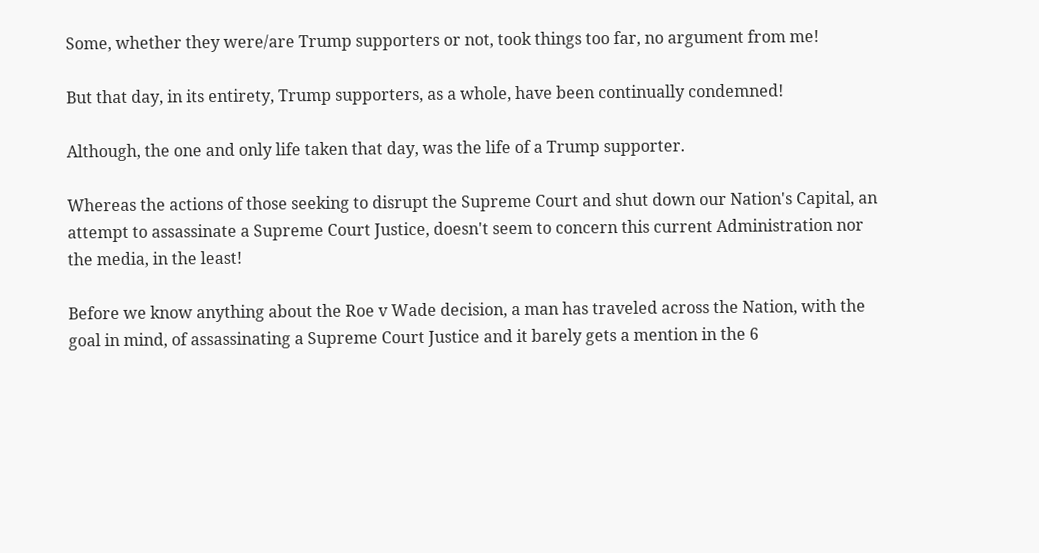Some, whether they were/are Trump supporters or not, took things too far, no argument from me!

But that day, in its entirety, Trump supporters, as a whole, have been continually condemned!

Although, the one and only life taken that day, was the life of a Trump supporter.

Whereas the actions of those seeking to disrupt the Supreme Court and shut down our Nation's Capital, an attempt to assassinate a Supreme Court Justice, doesn't seem to concern this current Administration nor the media, in the least!

Before we know anything about the Roe v Wade decision, a man has traveled across the Nation, with the goal in mind, of assassinating a Supreme Court Justice and it barely gets a mention in the 6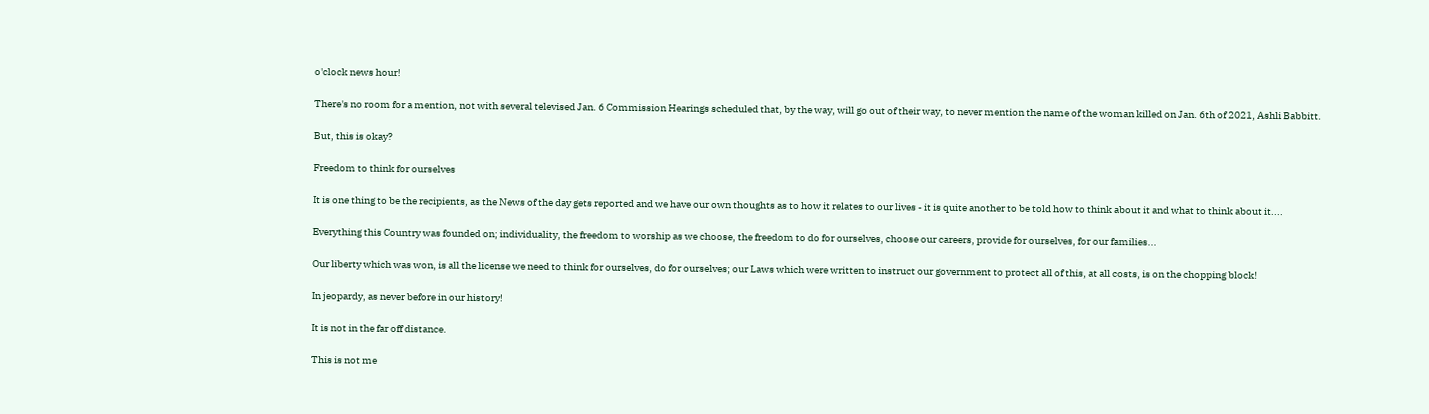o'clock news hour!

There's no room for a mention, not with several televised Jan. 6 Commission Hearings scheduled that, by the way, will go out of their way, to never mention the name of the woman killed on Jan. 6th of 2021, Ashli Babbitt.

But, this is okay?

Freedom to think for ourselves

It is one thing to be the recipients, as the News of the day gets reported and we have our own thoughts as to how it relates to our lives - it is quite another to be told how to think about it and what to think about it....

Everything this Country was founded on; individuality, the freedom to worship as we choose, the freedom to do for ourselves, choose our careers, provide for ourselves, for our families...

Our liberty which was won, is all the license we need to think for ourselves, do for ourselves; our Laws which were written to instruct our government to protect all of this, at all costs, is on the chopping block!

In jeopardy, as never before in our history!

It is not in the far off distance.

This is not me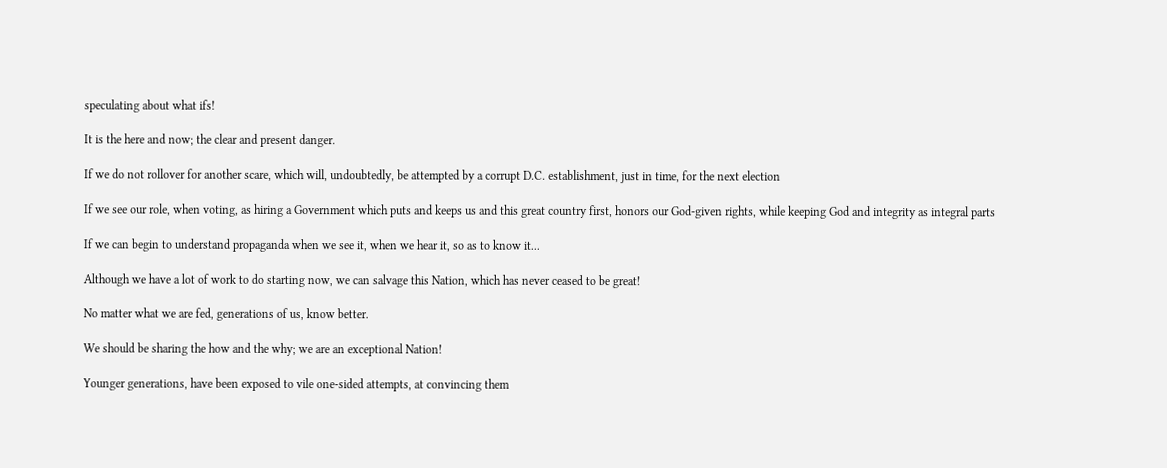speculating about what ifs!

It is the here and now; the clear and present danger.

If we do not rollover for another scare, which will, undoubtedly, be attempted by a corrupt D.C. establishment, just in time, for the next election

If we see our role, when voting, as hiring a Government which puts and keeps us and this great country first, honors our God-given rights, while keeping God and integrity as integral parts

If we can begin to understand propaganda when we see it, when we hear it, so as to know it...

Although we have a lot of work to do starting now, we can salvage this Nation, which has never ceased to be great!

No matter what we are fed, generations of us, know better.

We should be sharing the how and the why; we are an exceptional Nation!

Younger generations, have been exposed to vile one-sided attempts, at convincing them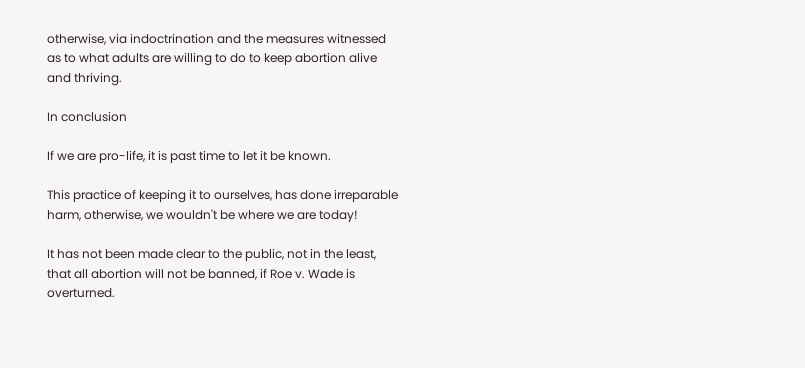otherwise, via indoctrination and the measures witnessed as to what adults are willing to do to keep abortion alive and thriving.

In conclusion

If we are pro-life, it is past time to let it be known.

This practice of keeping it to ourselves, has done irreparable harm, otherwise, we wouldn't be where we are today!

It has not been made clear to the public, not in the least, that all abortion will not be banned, if Roe v. Wade is overturned.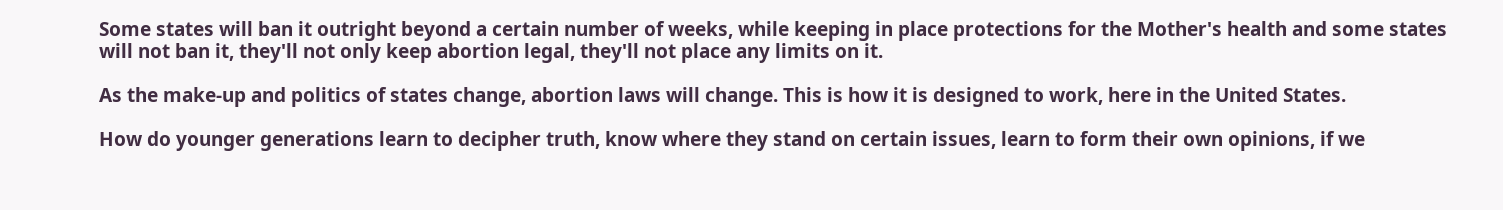Some states will ban it outright beyond a certain number of weeks, while keeping in place protections for the Mother's health and some states will not ban it, they'll not only keep abortion legal, they'll not place any limits on it.

As the make-up and politics of states change, abortion laws will change. This is how it is designed to work, here in the United States.

How do younger generations learn to decipher truth, know where they stand on certain issues, learn to form their own opinions, if we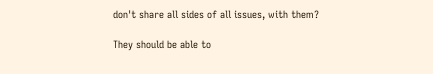don't share all sides of all issues, with them?

They should be able to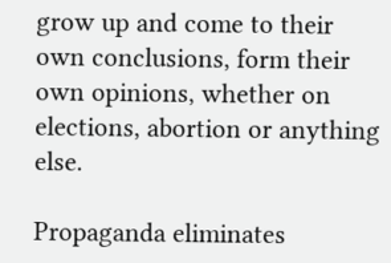grow up and come to their own conclusions, form their own opinions, whether on elections, abortion or anything else.

Propaganda eliminates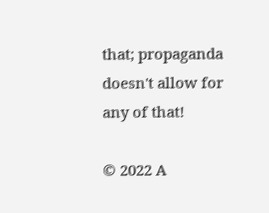that; propaganda doesn't allow for any of that!

© 2022 A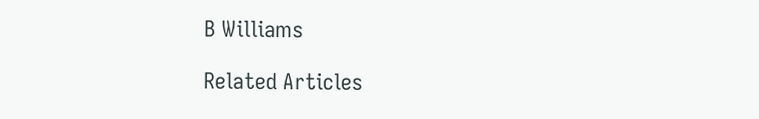B Williams

Related Articles